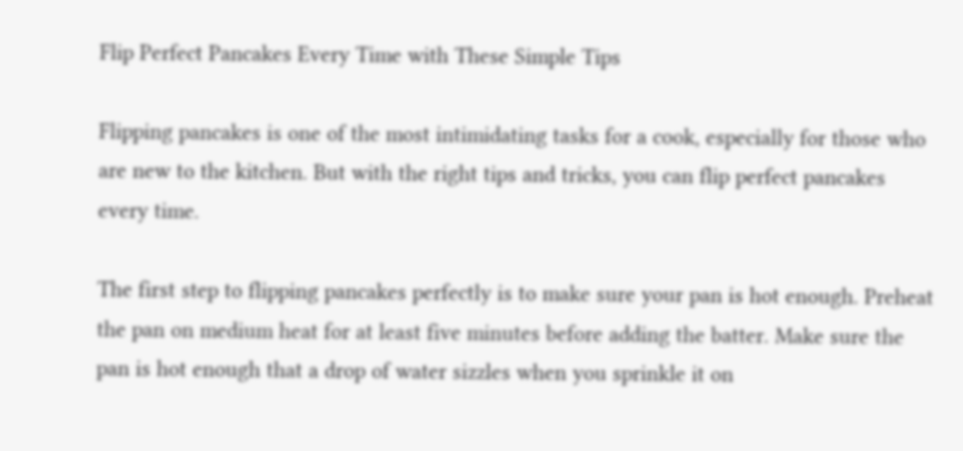Flip Perfect Pancakes Every Time with These Simple Tips

Flipping pancakes is one of the most intimidating tasks for a cook, especially for those who are new to the kitchen. But with the right tips and tricks, you can flip perfect pancakes every time.

The first step to flipping pancakes perfectly is to make sure your pan is hot enough. Preheat the pan on medium heat for at least five minutes before adding the batter. Make sure the pan is hot enough that a drop of water sizzles when you sprinkle it on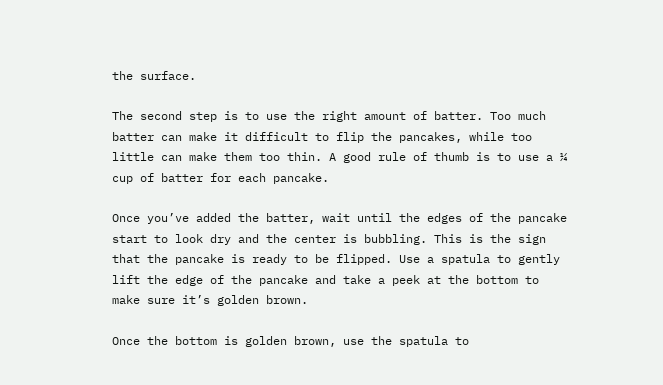the surface.

The second step is to use the right amount of batter. Too much batter can make it difficult to flip the pancakes, while too little can make them too thin. A good rule of thumb is to use a ¼ cup of batter for each pancake.

Once you’ve added the batter, wait until the edges of the pancake start to look dry and the center is bubbling. This is the sign that the pancake is ready to be flipped. Use a spatula to gently lift the edge of the pancake and take a peek at the bottom to make sure it’s golden brown.

Once the bottom is golden brown, use the spatula to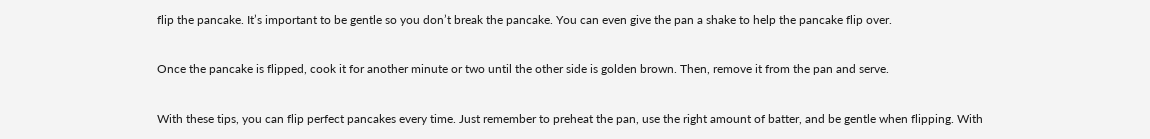flip the pancake. It’s important to be gentle so you don’t break the pancake. You can even give the pan a shake to help the pancake flip over.

Once the pancake is flipped, cook it for another minute or two until the other side is golden brown. Then, remove it from the pan and serve.

With these tips, you can flip perfect pancakes every time. Just remember to preheat the pan, use the right amount of batter, and be gentle when flipping. With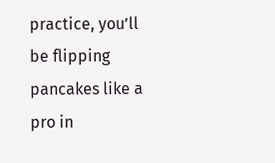practice, you’ll be flipping pancakes like a pro in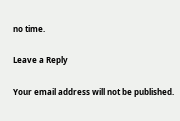no time.

Leave a Reply

Your email address will not be published.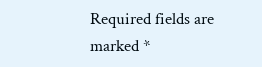Required fields are marked *